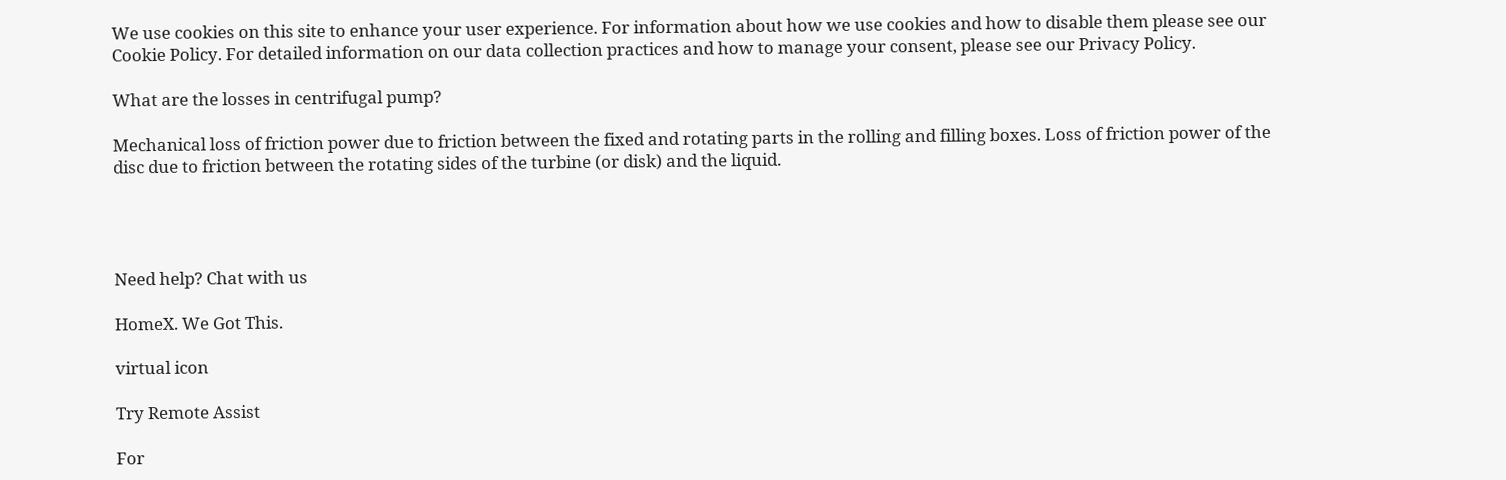We use cookies on this site to enhance your user experience. For information about how we use cookies and how to disable them please see our Cookie Policy. For detailed information on our data collection practices and how to manage your consent, please see our Privacy Policy.

What are the losses in centrifugal pump?

Mechanical loss of friction power due to friction between the fixed and rotating parts in the rolling and filling boxes. Loss of friction power of the disc due to friction between the rotating sides of the turbine (or disk) and the liquid.




Need help? Chat with us

HomeX. We Got This.

virtual icon

Try Remote Assist

For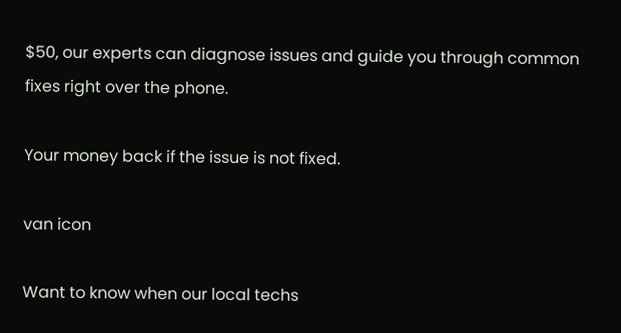$50, our experts can diagnose issues and guide you through common fixes right over the phone.

Your money back if the issue is not fixed.

van icon

Want to know when our local techs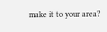make it to your area?